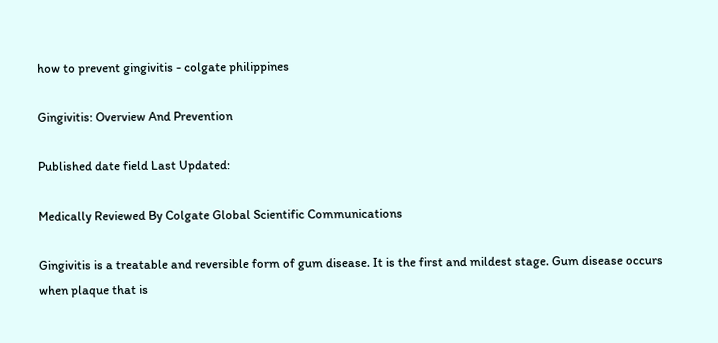how to prevent gingivitis - colgate philippines

Gingivitis: Overview And Prevention

Published date field Last Updated:

Medically Reviewed By Colgate Global Scientific Communications

Gingivitis is a treatable and reversible form of gum disease. It is the first and mildest stage. Gum disease occurs when plaque that is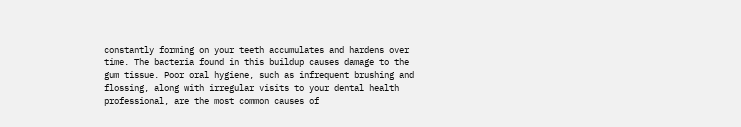constantly forming on your teeth accumulates and hardens over time. The bacteria found in this buildup causes damage to the gum tissue. Poor oral hygiene, such as infrequent brushing and flossing, along with irregular visits to your dental health professional, are the most common causes of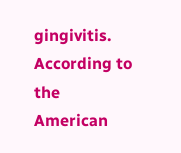gingivitis. According to the American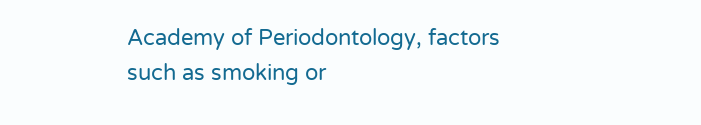Academy of Periodontology, factors such as smoking or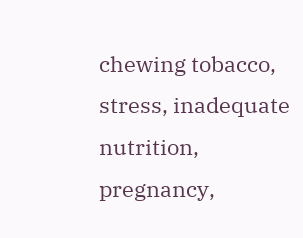chewing tobacco, stress, inadequate nutrition, pregnancy,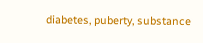diabetes, puberty, substance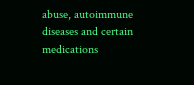abuse, autoimmune diseases and certain medications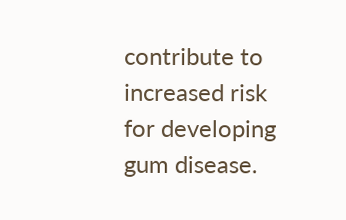contribute to increased risk for developing gum disease.